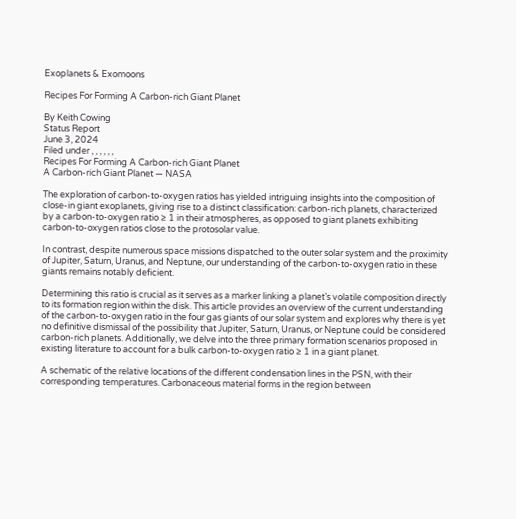Exoplanets & Exomoons

Recipes For Forming A Carbon-rich Giant Planet

By Keith Cowing
Status Report
June 3, 2024
Filed under , , , , , ,
Recipes For Forming A Carbon-rich Giant Planet
A Carbon-rich Giant Planet — NASA

The exploration of carbon-to-oxygen ratios has yielded intriguing insights into the composition of close-in giant exoplanets, giving rise to a distinct classification: carbon-rich planets, characterized by a carbon-to-oxygen ratio ≥ 1 in their atmospheres, as opposed to giant planets exhibiting carbon-to-oxygen ratios close to the protosolar value.

In contrast, despite numerous space missions dispatched to the outer solar system and the proximity of Jupiter, Saturn, Uranus, and Neptune, our understanding of the carbon-to-oxygen ratio in these giants remains notably deficient.

Determining this ratio is crucial as it serves as a marker linking a planet’s volatile composition directly to its formation region within the disk. This article provides an overview of the current understanding of the carbon-to-oxygen ratio in the four gas giants of our solar system and explores why there is yet no definitive dismissal of the possibility that Jupiter, Saturn, Uranus, or Neptune could be considered carbon-rich planets. Additionally, we delve into the three primary formation scenarios proposed in existing literature to account for a bulk carbon-to-oxygen ratio ≥ 1 in a giant planet.

A schematic of the relative locations of the different condensation lines in the PSN, with their
corresponding temperatures. Carbonaceous material forms in the region between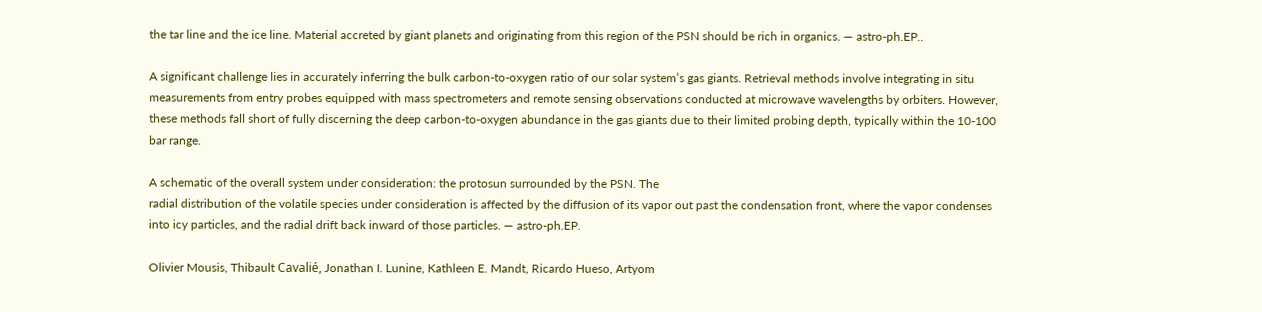the tar line and the ice line. Material accreted by giant planets and originating from this region of the PSN should be rich in organics. — astro-ph.EP..

A significant challenge lies in accurately inferring the bulk carbon-to-oxygen ratio of our solar system’s gas giants. Retrieval methods involve integrating in situ measurements from entry probes equipped with mass spectrometers and remote sensing observations conducted at microwave wavelengths by orbiters. However, these methods fall short of fully discerning the deep carbon-to-oxygen abundance in the gas giants due to their limited probing depth, typically within the 10-100 bar range.

A schematic of the overall system under consideration: the protosun surrounded by the PSN. The
radial distribution of the volatile species under consideration is affected by the diffusion of its vapor out past the condensation front, where the vapor condenses into icy particles, and the radial drift back inward of those particles. — astro-ph.EP.

Olivier Mousis, Thibault Cavalié, Jonathan I. Lunine, Kathleen E. Mandt, Ricardo Hueso, Artyom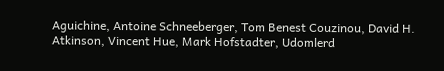Aguichine, Antoine Schneeberger, Tom Benest Couzinou, David H. Atkinson, Vincent Hue, Mark Hofstadter, Udomlerd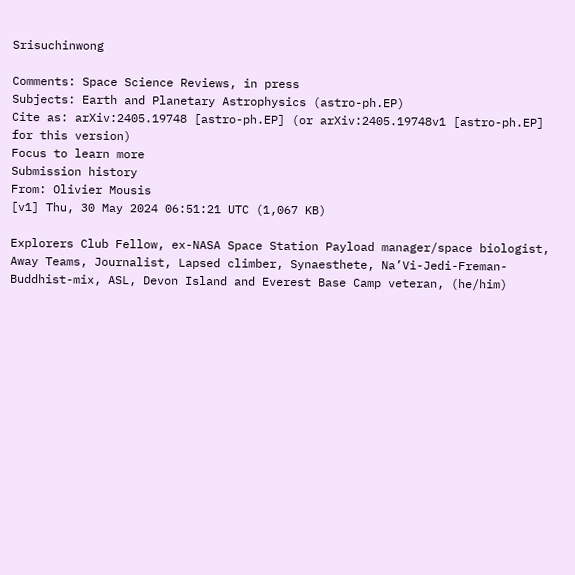Srisuchinwong

Comments: Space Science Reviews, in press
Subjects: Earth and Planetary Astrophysics (astro-ph.EP)
Cite as: arXiv:2405.19748 [astro-ph.EP] (or arXiv:2405.19748v1 [astro-ph.EP] for this version)
Focus to learn more
Submission history
From: Olivier Mousis
[v1] Thu, 30 May 2024 06:51:21 UTC (1,067 KB)

Explorers Club Fellow, ex-NASA Space Station Payload manager/space biologist, Away Teams, Journalist, Lapsed climber, Synaesthete, Na’Vi-Jedi-Freman-Buddhist-mix, ASL, Devon Island and Everest Base Camp veteran, (he/him)